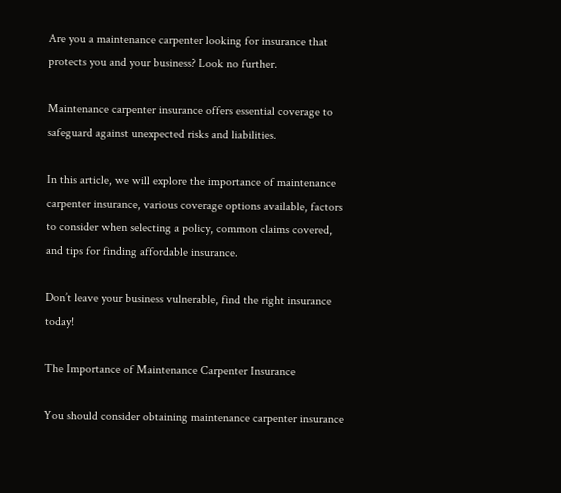Are you a maintenance carpenter looking for insurance that protects you and your business? Look no further.

Maintenance carpenter insurance offers essential coverage to safeguard against unexpected risks and liabilities.

In this article, we will explore the importance of maintenance carpenter insurance, various coverage options available, factors to consider when selecting a policy, common claims covered, and tips for finding affordable insurance.

Don’t leave your business vulnerable, find the right insurance today!

The Importance of Maintenance Carpenter Insurance

You should consider obtaining maintenance carpenter insurance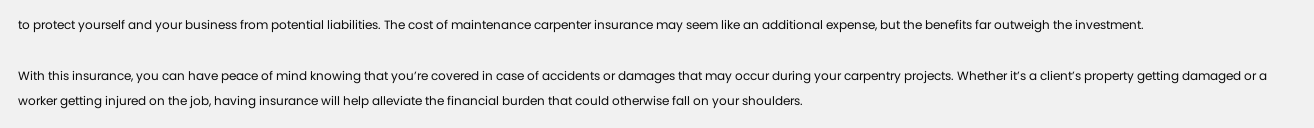to protect yourself and your business from potential liabilities. The cost of maintenance carpenter insurance may seem like an additional expense, but the benefits far outweigh the investment.

With this insurance, you can have peace of mind knowing that you’re covered in case of accidents or damages that may occur during your carpentry projects. Whether it’s a client’s property getting damaged or a worker getting injured on the job, having insurance will help alleviate the financial burden that could otherwise fall on your shoulders.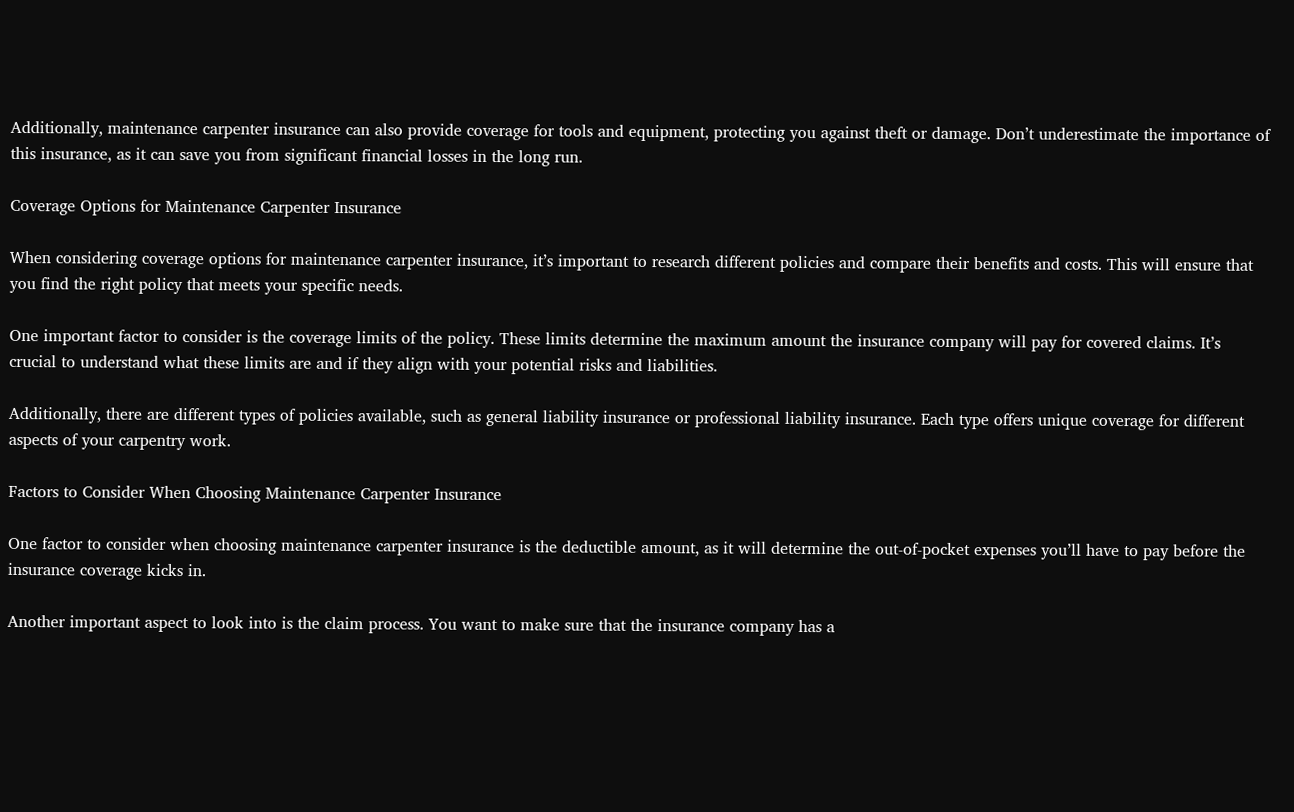Additionally, maintenance carpenter insurance can also provide coverage for tools and equipment, protecting you against theft or damage. Don’t underestimate the importance of this insurance, as it can save you from significant financial losses in the long run.

Coverage Options for Maintenance Carpenter Insurance

When considering coverage options for maintenance carpenter insurance, it’s important to research different policies and compare their benefits and costs. This will ensure that you find the right policy that meets your specific needs.

One important factor to consider is the coverage limits of the policy. These limits determine the maximum amount the insurance company will pay for covered claims. It’s crucial to understand what these limits are and if they align with your potential risks and liabilities.

Additionally, there are different types of policies available, such as general liability insurance or professional liability insurance. Each type offers unique coverage for different aspects of your carpentry work.

Factors to Consider When Choosing Maintenance Carpenter Insurance

One factor to consider when choosing maintenance carpenter insurance is the deductible amount, as it will determine the out-of-pocket expenses you’ll have to pay before the insurance coverage kicks in.

Another important aspect to look into is the claim process. You want to make sure that the insurance company has a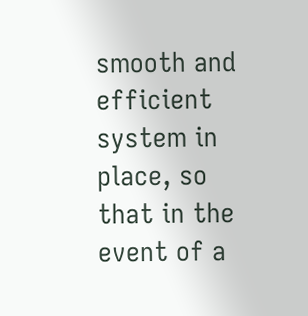smooth and efficient system in place, so that in the event of a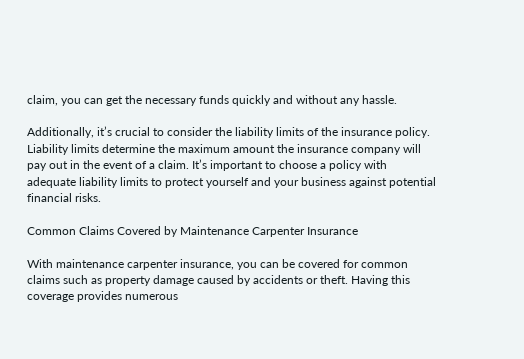claim, you can get the necessary funds quickly and without any hassle.

Additionally, it’s crucial to consider the liability limits of the insurance policy. Liability limits determine the maximum amount the insurance company will pay out in the event of a claim. It’s important to choose a policy with adequate liability limits to protect yourself and your business against potential financial risks.

Common Claims Covered by Maintenance Carpenter Insurance

With maintenance carpenter insurance, you can be covered for common claims such as property damage caused by accidents or theft. Having this coverage provides numerous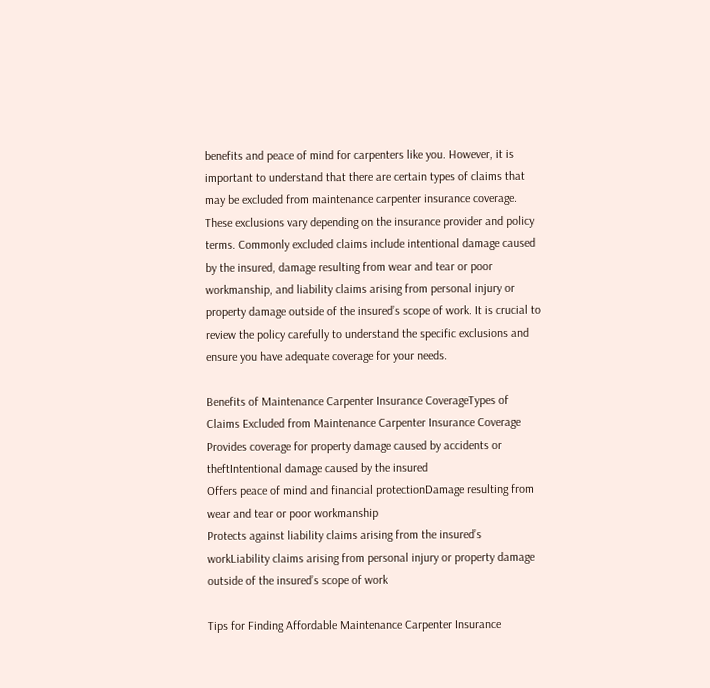benefits and peace of mind for carpenters like you. However, it is important to understand that there are certain types of claims that may be excluded from maintenance carpenter insurance coverage. These exclusions vary depending on the insurance provider and policy terms. Commonly excluded claims include intentional damage caused by the insured, damage resulting from wear and tear or poor workmanship, and liability claims arising from personal injury or property damage outside of the insured’s scope of work. It is crucial to review the policy carefully to understand the specific exclusions and ensure you have adequate coverage for your needs.

Benefits of Maintenance Carpenter Insurance CoverageTypes of Claims Excluded from Maintenance Carpenter Insurance Coverage
Provides coverage for property damage caused by accidents or theftIntentional damage caused by the insured
Offers peace of mind and financial protectionDamage resulting from wear and tear or poor workmanship
Protects against liability claims arising from the insured’s workLiability claims arising from personal injury or property damage outside of the insured’s scope of work

Tips for Finding Affordable Maintenance Carpenter Insurance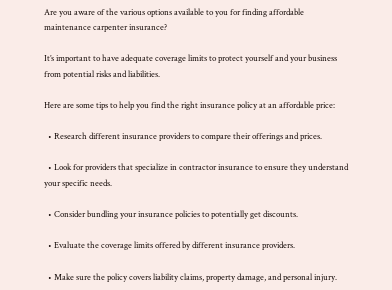Are you aware of the various options available to you for finding affordable maintenance carpenter insurance?

It’s important to have adequate coverage limits to protect yourself and your business from potential risks and liabilities.

Here are some tips to help you find the right insurance policy at an affordable price:

  • Research different insurance providers to compare their offerings and prices.

  • Look for providers that specialize in contractor insurance to ensure they understand your specific needs.

  • Consider bundling your insurance policies to potentially get discounts.

  • Evaluate the coverage limits offered by different insurance providers.

  • Make sure the policy covers liability claims, property damage, and personal injury.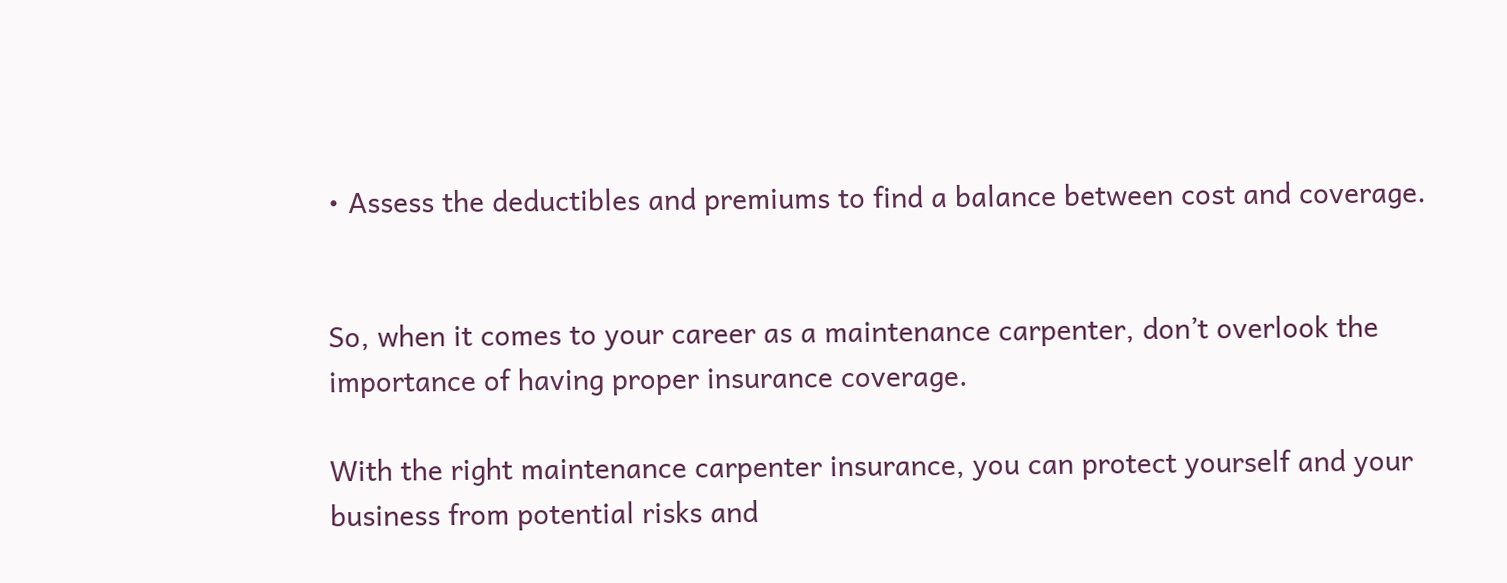• Assess the deductibles and premiums to find a balance between cost and coverage.


So, when it comes to your career as a maintenance carpenter, don’t overlook the importance of having proper insurance coverage.

With the right maintenance carpenter insurance, you can protect yourself and your business from potential risks and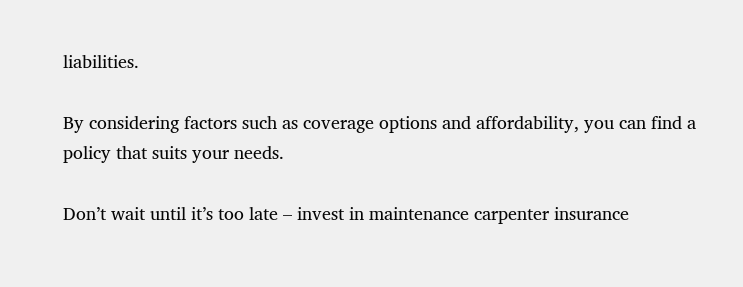liabilities.

By considering factors such as coverage options and affordability, you can find a policy that suits your needs.

Don’t wait until it’s too late – invest in maintenance carpenter insurance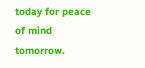today for peace of mind tomorrow.